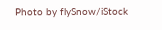Photo by flySnow/iStock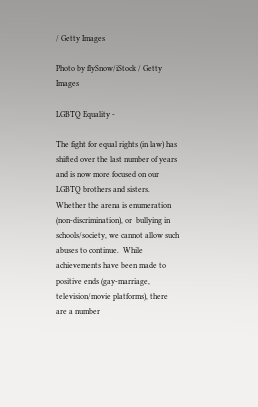/ Getty Images

Photo by flySnow/iStock / Getty Images

LGBTQ Equality -

The fight for equal rights (in law) has shifted over the last number of years and is now more focused on our LGBTQ brothers and sisters.  Whether the arena is enumeration (non-discrimination), or  bullying in schools/society, we cannot allow such abuses to continue.  While achievements have been made to positive ends (gay-marriage, television/movie platforms), there are a number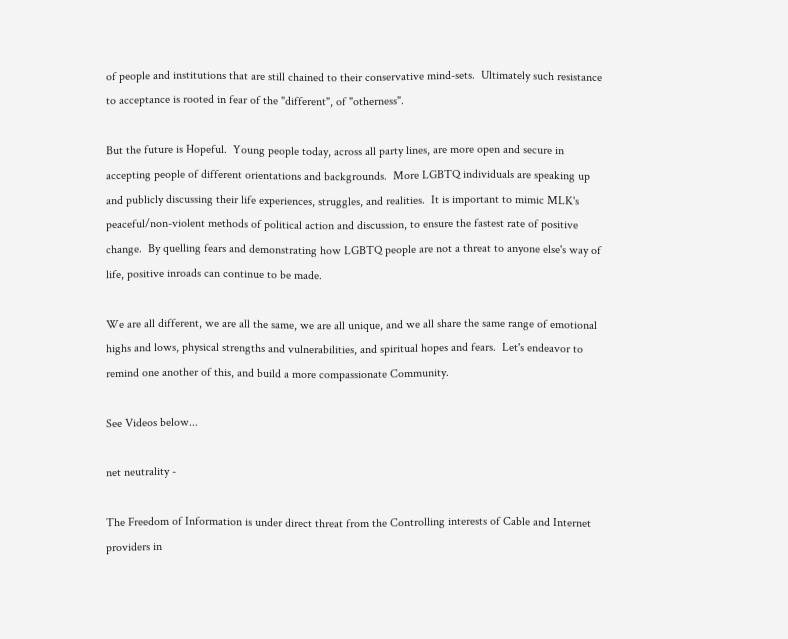of people and institutions that are still chained to their conservative mind-sets.  Ultimately such resistance to acceptance is rooted in fear of the "different", of "otherness".

But the future is Hopeful.  Young people today, across all party lines, are more open and secure in accepting people of different orientations and backgrounds.  More LGBTQ individuals are speaking up and publicly discussing their life experiences, struggles, and realities.  It is important to mimic MLK's peaceful/non-violent methods of political action and discussion, to ensure the fastest rate of positive change.  By quelling fears and demonstrating how LGBTQ people are not a threat to anyone else's way of life, positive inroads can continue to be made.

We are all different, we are all the same, we are all unique, and we all share the same range of emotional highs and lows, physical strengths and vulnerabilities, and spiritual hopes and fears.  Let's endeavor to remind one another of this, and build a more compassionate Community.

See Videos below...

net neutrality -

The Freedom of Information is under direct threat from the Controlling interests of Cable and Internet providers in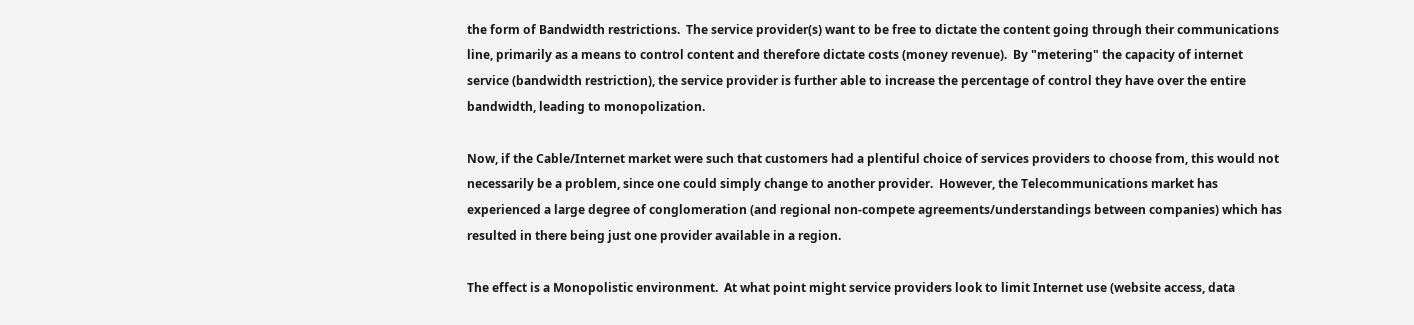the form of Bandwidth restrictions.  The service provider(s) want to be free to dictate the content going through their communications line, primarily as a means to control content and therefore dictate costs (money revenue).  By "metering" the capacity of internet service (bandwidth restriction), the service provider is further able to increase the percentage of control they have over the entire bandwidth, leading to monopolization.

Now, if the Cable/Internet market were such that customers had a plentiful choice of services providers to choose from, this would not necessarily be a problem, since one could simply change to another provider.  However, the Telecommunications market has experienced a large degree of conglomeration (and regional non-compete agreements/understandings between companies) which has resulted in there being just one provider available in a region.

The effect is a Monopolistic environment.  At what point might service providers look to limit Internet use (website access, data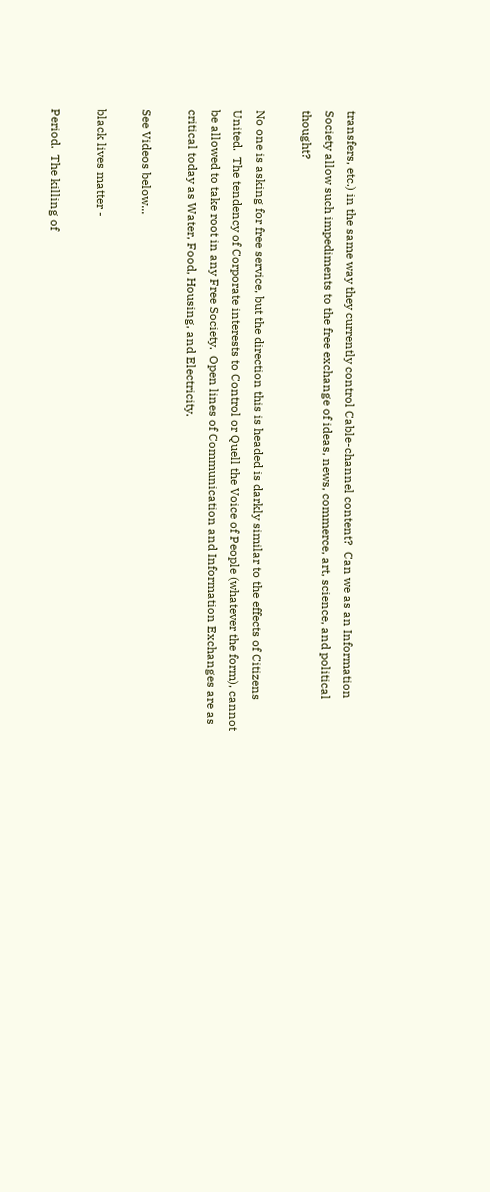transfers, etc.) in the same way they currently control Cable-channel content?  Can we as an Information Society allow such impediments to the free exchange of ideas, news, commerce, art, science, and political thought?

No one is asking for free service, but the direction this is headed is darkly similar to the effects of Citizens United.  The tendency of Corporate interests to Control or Quell the Voice of People (whatever the form), cannot be allowed to take root in any Free Society.  Open lines of Communication and Information Exchanges are as critical today as Water, Food, Housing, and Electricity.

See Videos below...

black lives matter -

Period.  The killing of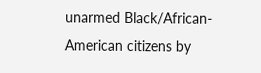unarmed Black/African-American citizens by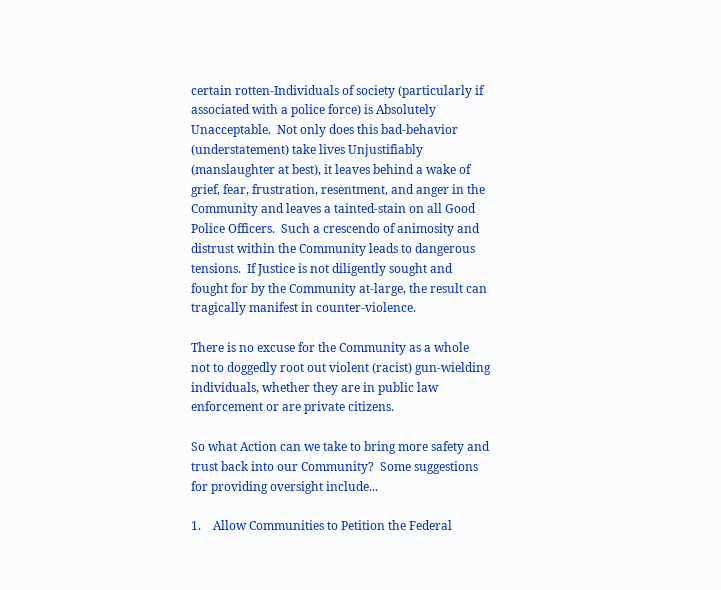certain rotten-Individuals of society (particularly if associated with a police force) is Absolutely Unacceptable.  Not only does this bad-behavior (understatement) take lives Unjustifiably (manslaughter at best), it leaves behind a wake of grief, fear, frustration, resentment, and anger in the Community and leaves a tainted-stain on all Good Police Officers.  Such a crescendo of animosity and distrust within the Community leads to dangerous tensions.  If Justice is not diligently sought and fought for by the Community at-large, the result can tragically manifest in counter-violence.

There is no excuse for the Community as a whole not to doggedly root out violent (racist) gun-wielding individuals, whether they are in public law enforcement or are private citizens.

So what Action can we take to bring more safety and trust back into our Community?  Some suggestions for providing oversight include...

1.    Allow Communities to Petition the Federal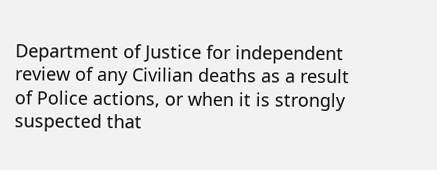Department of Justice for independent review of any Civilian deaths as a result of Police actions, or when it is strongly suspected that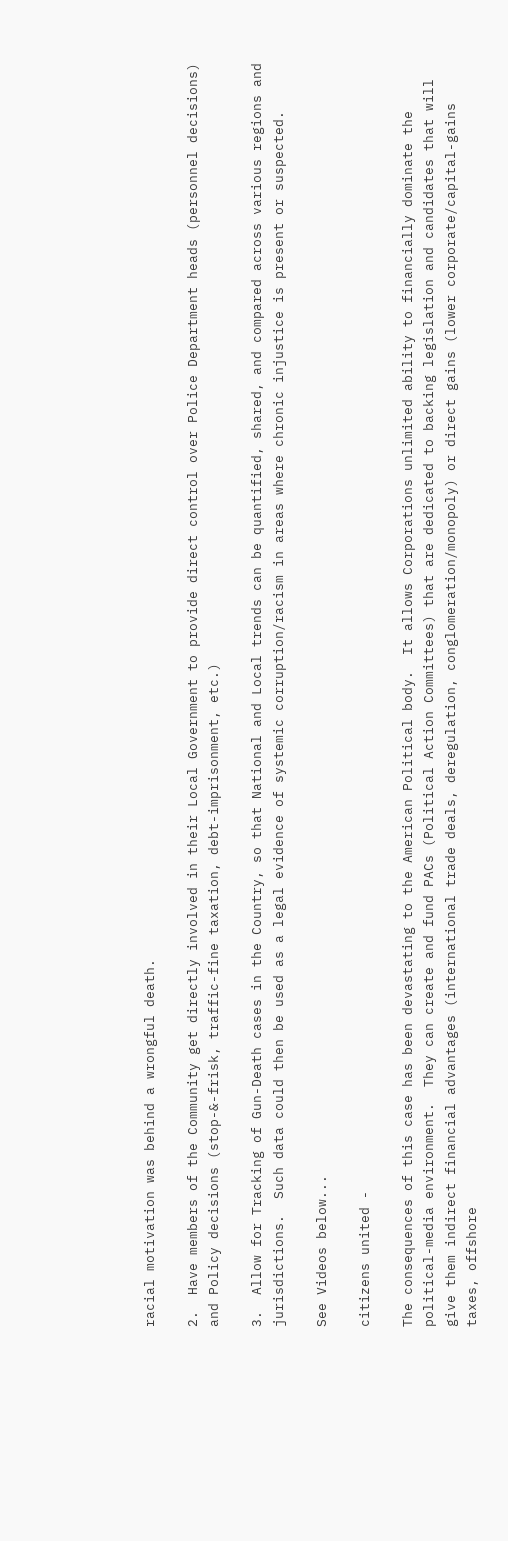racial motivation was behind a wrongful death.

2.  Have members of the Community get directly involved in their Local Government to provide direct control over Police Department heads (personnel decisions) and Policy decisions (stop-&-frisk, traffic-fine taxation, debt-imprisonment, etc.)

3.  Allow for Tracking of Gun-Death cases in the Country, so that National and Local trends can be quantified, shared, and compared across various regions and jurisdictions.  Such data could then be used as a legal evidence of systemic corruption/racism in areas where chronic injustice is present or suspected.

See Videos below...

citizens united -

The consequences of this case has been devastating to the American Political body.  It allows Corporations unlimited ability to financially dominate the political-media environment.  They can create and fund PACs (Political Action Committees) that are dedicated to backing legislation and candidates that will give them indirect financial advantages (international trade deals, deregulation, conglomeration/monopoly) or direct gains (lower corporate/capital-gains taxes, offshore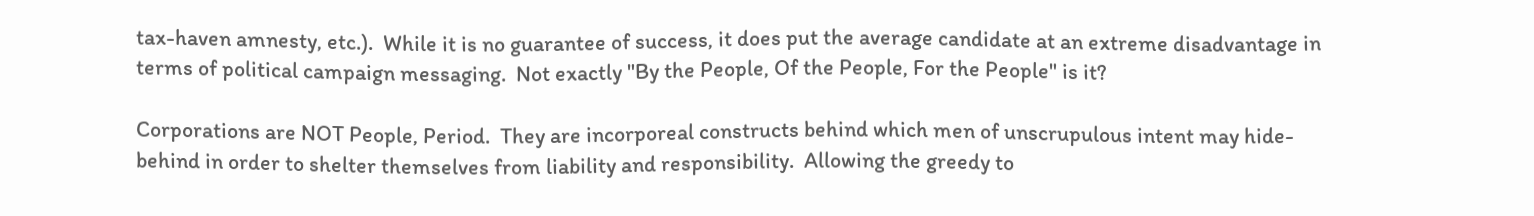tax-haven amnesty, etc.).  While it is no guarantee of success, it does put the average candidate at an extreme disadvantage in terms of political campaign messaging.  Not exactly "By the People, Of the People, For the People" is it?

Corporations are NOT People, Period.  They are incorporeal constructs behind which men of unscrupulous intent may hide-behind in order to shelter themselves from liability and responsibility.  Allowing the greedy to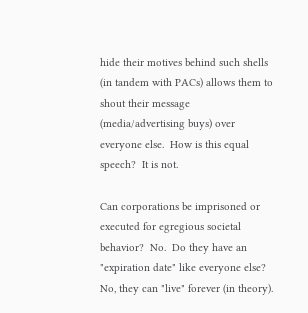hide their motives behind such shells (in tandem with PACs) allows them to shout their message (media/advertising buys) over everyone else.  How is this equal speech?  It is not.

Can corporations be imprisoned or executed for egregious societal behavior?  No.  Do they have an "expiration date" like everyone else?  No, they can "live" forever (in theory).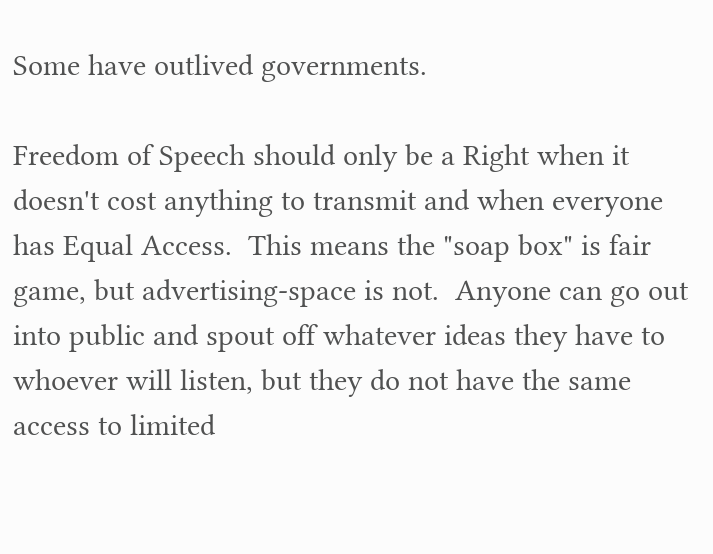Some have outlived governments.

Freedom of Speech should only be a Right when it doesn't cost anything to transmit and when everyone has Equal Access.  This means the "soap box" is fair game, but advertising-space is not.  Anyone can go out into public and spout off whatever ideas they have to whoever will listen, but they do not have the same access to limited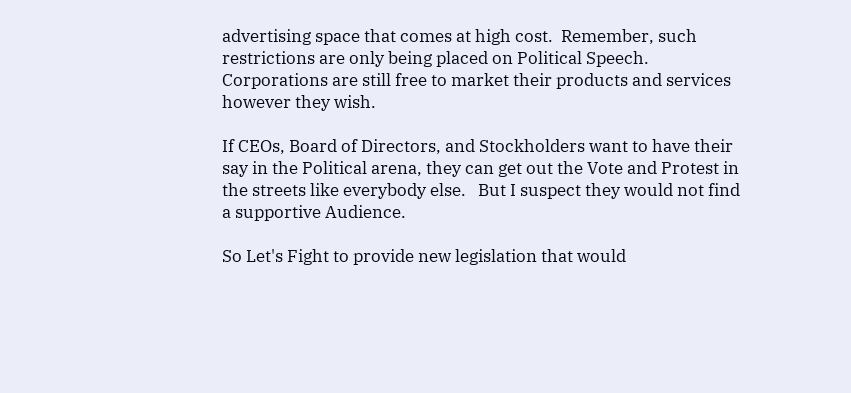advertising space that comes at high cost.  Remember, such restrictions are only being placed on Political Speech.  Corporations are still free to market their products and services however they wish.

If CEOs, Board of Directors, and Stockholders want to have their say in the Political arena, they can get out the Vote and Protest in the streets like everybody else.   But I suspect they would not find a supportive Audience.

So Let's Fight to provide new legislation that would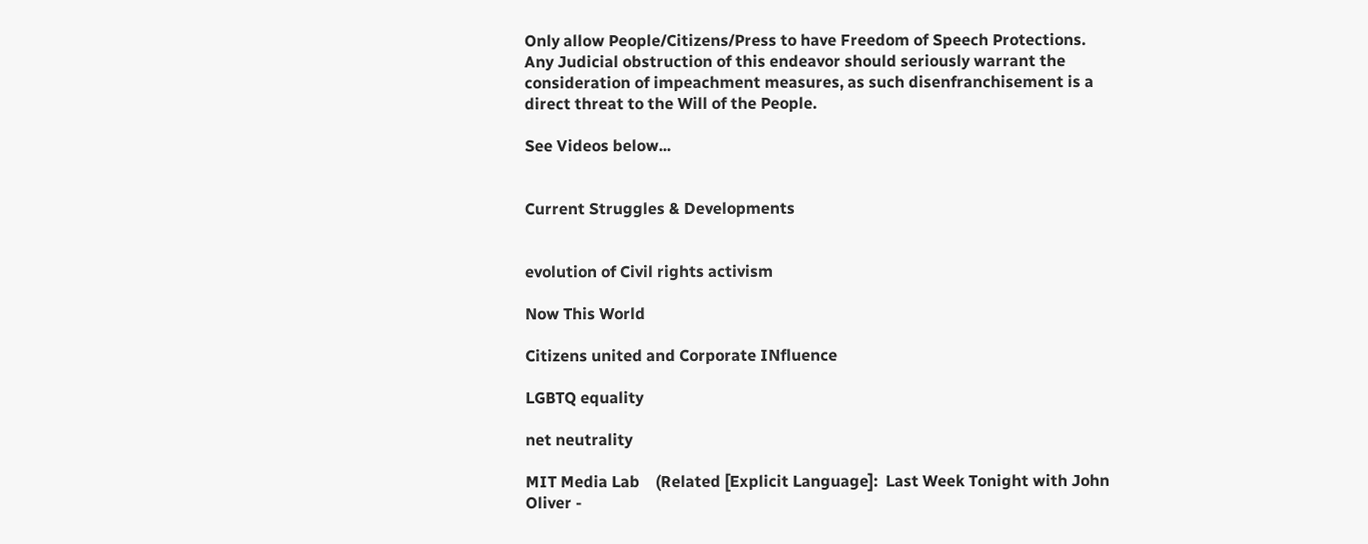Only allow People/Citizens/Press to have Freedom of Speech Protections.  Any Judicial obstruction of this endeavor should seriously warrant the consideration of impeachment measures, as such disenfranchisement is a direct threat to the Will of the People.

See Videos below...


Current Struggles & Developments


evolution of Civil rights activism

Now This World

Citizens united and Corporate INfluence

LGBTQ equality

net neutrality

MIT Media Lab    (Related [Explicit Language]:  Last Week Tonight with John Oliver -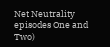Net Neutrality episodes One and Two)